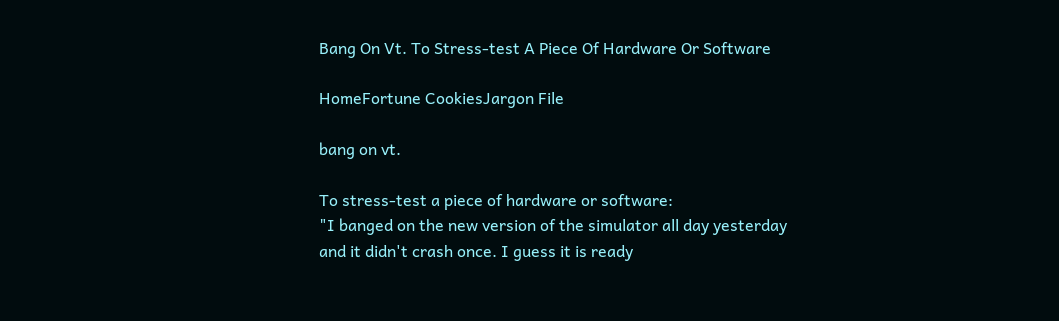Bang On Vt. To Stress-test A Piece Of Hardware Or Software

HomeFortune CookiesJargon File

bang on vt.

To stress-test a piece of hardware or software:
"I banged on the new version of the simulator all day yesterday
and it didn't crash once. I guess it is ready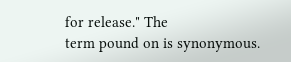for release." The
term pound on is synonymous.